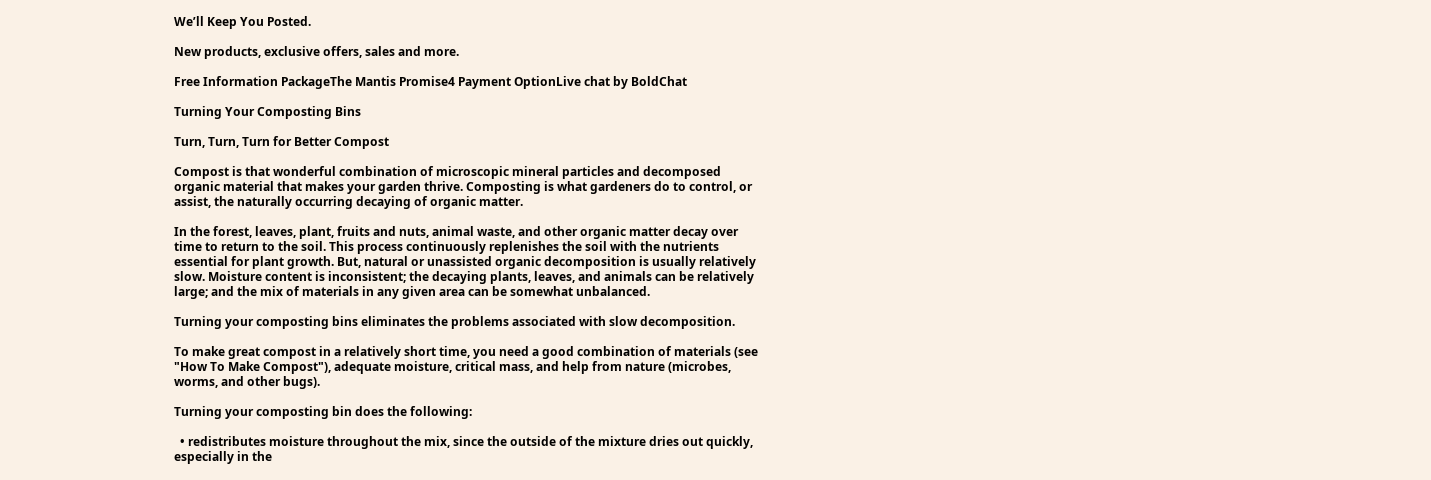We’ll Keep You Posted.

New products, exclusive offers, sales and more.

Free Information PackageThe Mantis Promise4 Payment OptionLive chat by BoldChat

Turning Your Composting Bins

Turn, Turn, Turn for Better Compost

Compost is that wonderful combination of microscopic mineral particles and decomposed organic material that makes your garden thrive. Composting is what gardeners do to control, or assist, the naturally occurring decaying of organic matter.

In the forest, leaves, plant, fruits and nuts, animal waste, and other organic matter decay over time to return to the soil. This process continuously replenishes the soil with the nutrients essential for plant growth. But, natural or unassisted organic decomposition is usually relatively slow. Moisture content is inconsistent; the decaying plants, leaves, and animals can be relatively large; and the mix of materials in any given area can be somewhat unbalanced.

Turning your composting bins eliminates the problems associated with slow decomposition.

To make great compost in a relatively short time, you need a good combination of materials (see "How To Make Compost"), adequate moisture, critical mass, and help from nature (microbes, worms, and other bugs).

Turning your composting bin does the following:

  • redistributes moisture throughout the mix, since the outside of the mixture dries out quickly, especially in the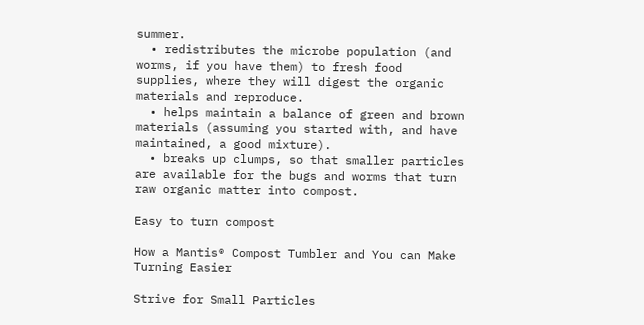summer.
  • redistributes the microbe population (and worms, if you have them) to fresh food supplies, where they will digest the organic materials and reproduce.
  • helps maintain a balance of green and brown materials (assuming you started with, and have maintained, a good mixture).
  • breaks up clumps, so that smaller particles are available for the bugs and worms that turn raw organic matter into compost.

Easy to turn compost

How a Mantis® Compost Tumbler and You can Make Turning Easier

Strive for Small Particles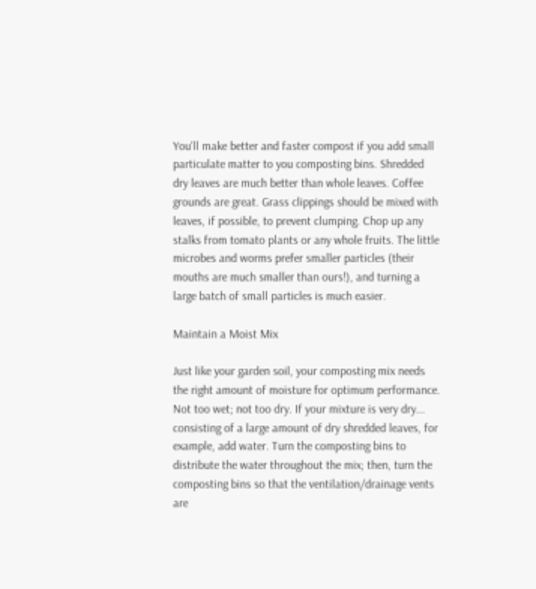You'll make better and faster compost if you add small particulate matter to you composting bins. Shredded dry leaves are much better than whole leaves. Coffee grounds are great. Grass clippings should be mixed with leaves, if possible, to prevent clumping. Chop up any stalks from tomato plants or any whole fruits. The little microbes and worms prefer smaller particles (their mouths are much smaller than ours!), and turning a large batch of small particles is much easier.

Maintain a Moist Mix

Just like your garden soil, your composting mix needs the right amount of moisture for optimum performance. Not too wet; not too dry. If your mixture is very dry... consisting of a large amount of dry shredded leaves, for example, add water. Turn the composting bins to distribute the water throughout the mix; then, turn the composting bins so that the ventilation/drainage vents are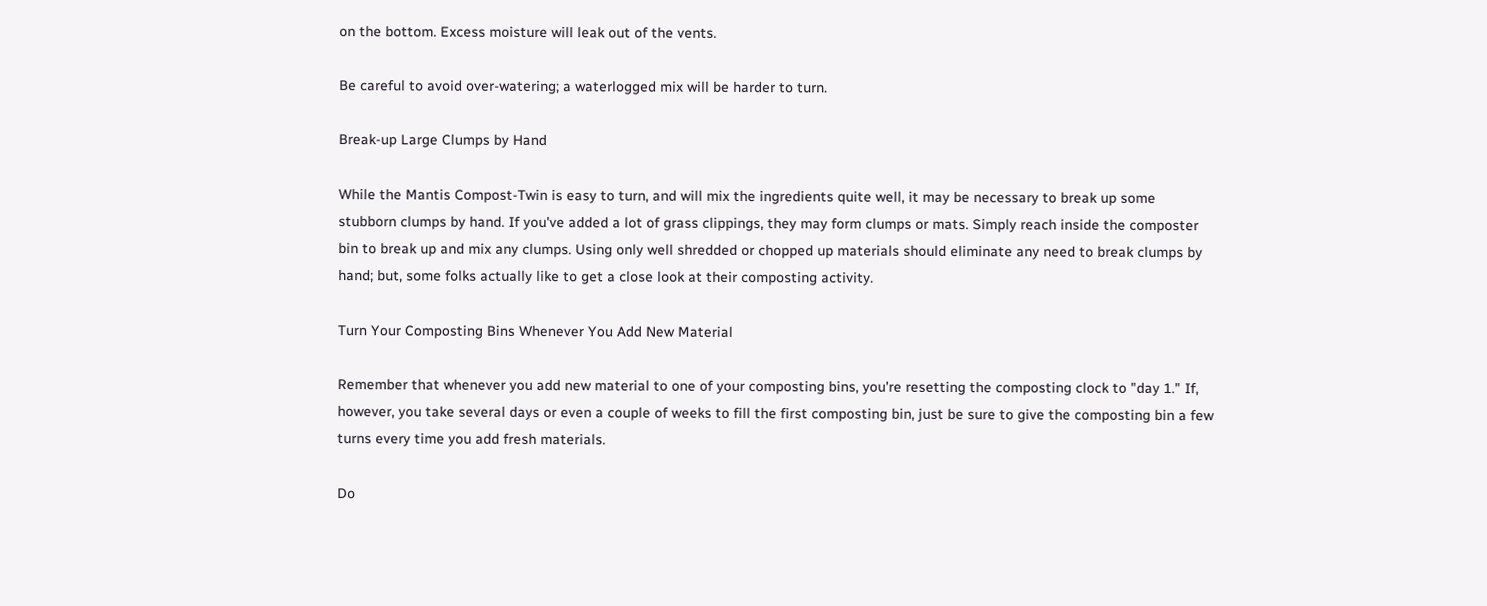on the bottom. Excess moisture will leak out of the vents.

Be careful to avoid over-watering; a waterlogged mix will be harder to turn.

Break-up Large Clumps by Hand

While the Mantis Compost-Twin is easy to turn, and will mix the ingredients quite well, it may be necessary to break up some stubborn clumps by hand. If you've added a lot of grass clippings, they may form clumps or mats. Simply reach inside the composter bin to break up and mix any clumps. Using only well shredded or chopped up materials should eliminate any need to break clumps by hand; but, some folks actually like to get a close look at their composting activity.

Turn Your Composting Bins Whenever You Add New Material

Remember that whenever you add new material to one of your composting bins, you're resetting the composting clock to "day 1." If, however, you take several days or even a couple of weeks to fill the first composting bin, just be sure to give the composting bin a few turns every time you add fresh materials.

Do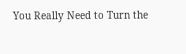You Really Need to Turn the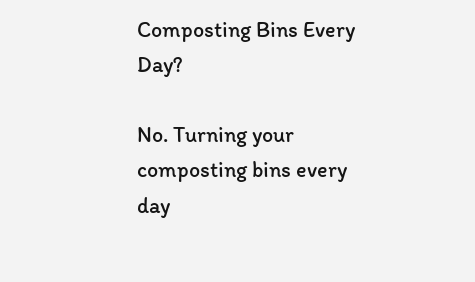Composting Bins Every Day?

No. Turning your composting bins every day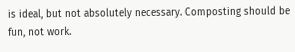is ideal, but not absolutely necessary. Composting should be fun, not work.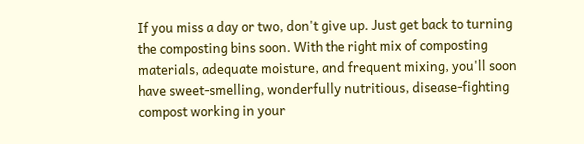If you miss a day or two, don't give up. Just get back to turning the composting bins soon. With the right mix of composting materials, adequate moisture, and frequent mixing, you'll soon have sweet-smelling, wonderfully nutritious, disease-fighting compost working in your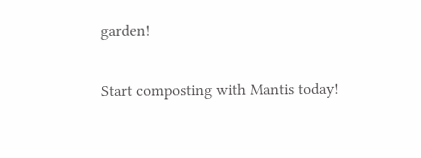garden!

Start composting with Mantis today!